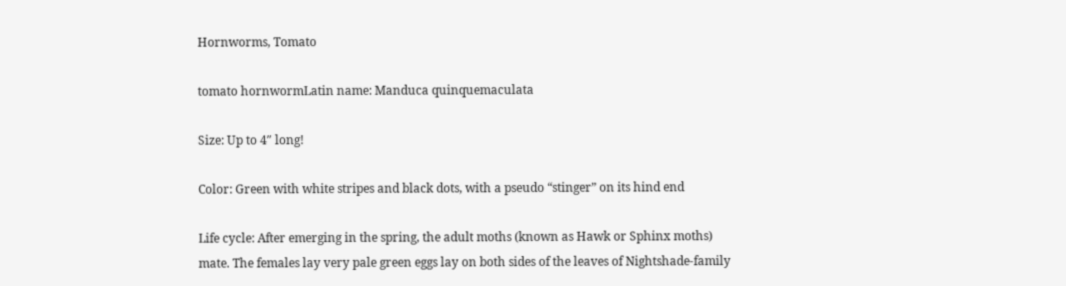Hornworms, Tomato

tomato hornwormLatin name: Manduca quinquemaculata

Size: Up to 4″ long!

Color: Green with white stripes and black dots, with a pseudo “stinger” on its hind end

Life cycle: After emerging in the spring, the adult moths (known as Hawk or Sphinx moths) mate. The females lay very pale green eggs lay on both sides of the leaves of Nightshade-family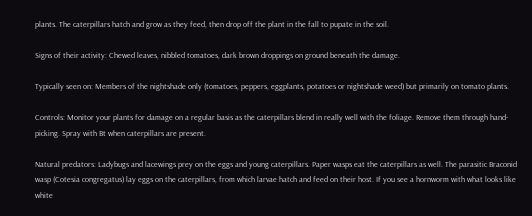plants. The caterpillars hatch and grow as they feed, then drop off the plant in the fall to pupate in the soil.

Signs of their activity: Chewed leaves, nibbled tomatoes, dark brown droppings on ground beneath the damage.

Typically seen on: Members of the nightshade only (tomatoes, peppers, eggplants, potatoes or nightshade weed) but primarily on tomato plants.

Controls: Monitor your plants for damage on a regular basis as the caterpillars blend in really well with the foliage. Remove them through hand-picking. Spray with Bt when caterpillars are present.

Natural predators: Ladybugs and lacewings prey on the eggs and young caterpillars. Paper wasps eat the caterpillars as well. The parasitic Braconid wasp (Cotesia congregatus) lay eggs on the caterpillars, from which larvae hatch and feed on their host. If you see a hornworm with what looks like white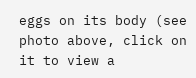eggs on its body (see photo above, click on it to view a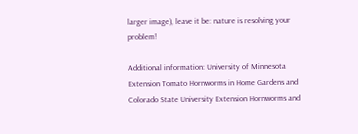larger image), leave it be: nature is resolving your problem!

Additional information: University of Minnesota Extension Tomato Hornworms in Home Gardens and Colorado State University Extension Hornworms and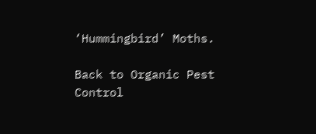‘Hummingbird’ Moths.

Back to Organic Pest Control